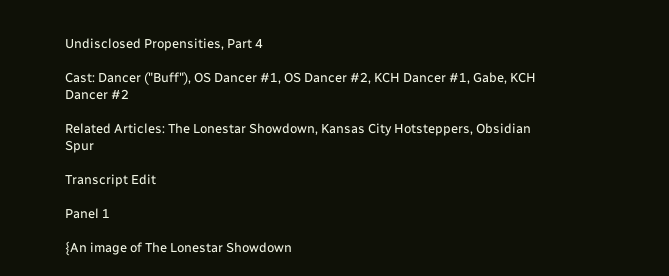Undisclosed Propensities, Part 4

Cast: Dancer ("Buff"), OS Dancer #1, OS Dancer #2, KCH Dancer #1, Gabe, KCH Dancer #2

Related Articles: The Lonestar Showdown, Kansas City Hotsteppers, Obsidian Spur

Transcript Edit

Panel 1

{An image of The Lonestar Showdown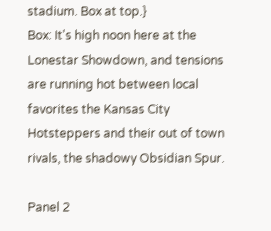stadium. Box at top.}
Box: It's high noon here at the Lonestar Showdown, and tensions are running hot between local favorites the Kansas City Hotsteppers and their out of town rivals, the shadowy Obsidian Spur.

Panel 2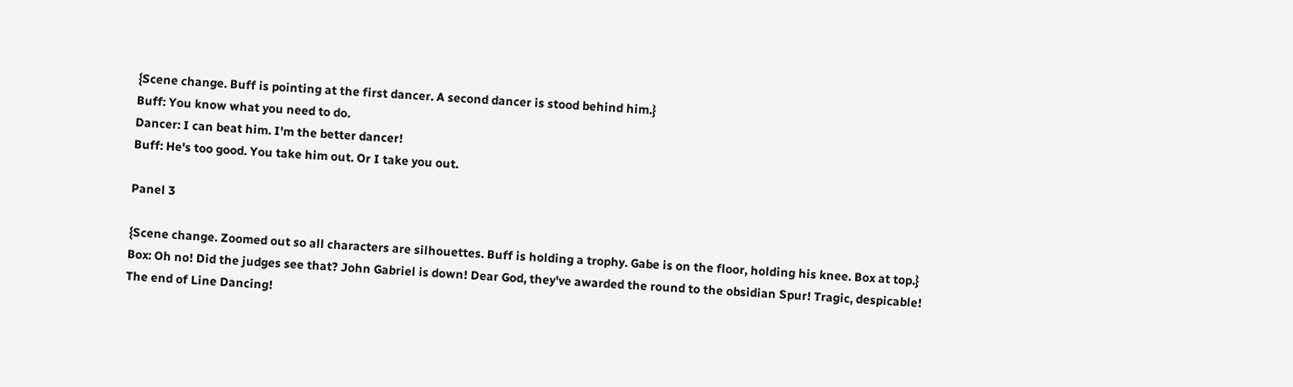{Scene change. Buff is pointing at the first dancer. A second dancer is stood behind him.}
Buff: You know what you need to do.
Dancer: I can beat him. I'm the better dancer!
Buff: He's too good. You take him out. Or I take you out.

Panel 3

{Scene change. Zoomed out so all characters are silhouettes. Buff is holding a trophy. Gabe is on the floor, holding his knee. Box at top.}
Box: Oh no! Did the judges see that? John Gabriel is down! Dear God, they've awarded the round to the obsidian Spur! Tragic, despicable! The end of Line Dancing!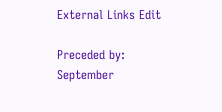External Links Edit

Preceded by:
September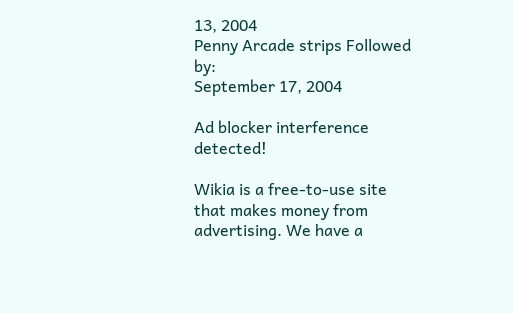13, 2004
Penny Arcade strips Followed by:
September 17, 2004

Ad blocker interference detected!

Wikia is a free-to-use site that makes money from advertising. We have a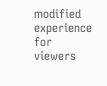modified experience for viewers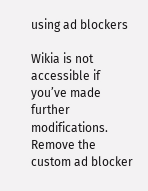using ad blockers

Wikia is not accessible if you’ve made further modifications. Remove the custom ad blocker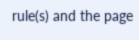rule(s) and the page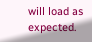will load as expected.